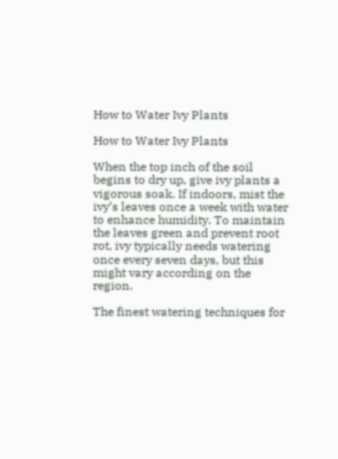How to Water Ivy Plants

How to Water Ivy Plants

When the top inch of the soil begins to dry up, give ivy plants a vigorous soak. If indoors, mist the ivy’s leaves once a week with water to enhance humidity. To maintain the leaves green and prevent root rot, ivy typically needs watering once every seven days, but this might vary according on the region.

The finest watering techniques for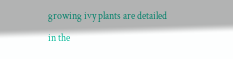growing ivy plants are detailed in the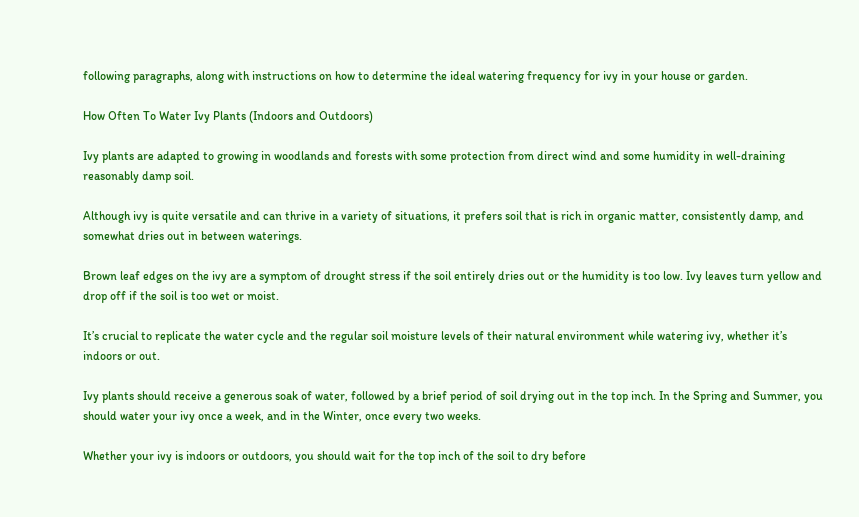following paragraphs, along with instructions on how to determine the ideal watering frequency for ivy in your house or garden.

How Often To Water Ivy Plants (Indoors and Outdoors)

Ivy plants are adapted to growing in woodlands and forests with some protection from direct wind and some humidity in well-draining reasonably damp soil.

Although ivy is quite versatile and can thrive in a variety of situations, it prefers soil that is rich in organic matter, consistently damp, and somewhat dries out in between waterings.

Brown leaf edges on the ivy are a symptom of drought stress if the soil entirely dries out or the humidity is too low. Ivy leaves turn yellow and drop off if the soil is too wet or moist.

It’s crucial to replicate the water cycle and the regular soil moisture levels of their natural environment while watering ivy, whether it’s indoors or out.

Ivy plants should receive a generous soak of water, followed by a brief period of soil drying out in the top inch. In the Spring and Summer, you should water your ivy once a week, and in the Winter, once every two weeks.

Whether your ivy is indoors or outdoors, you should wait for the top inch of the soil to dry before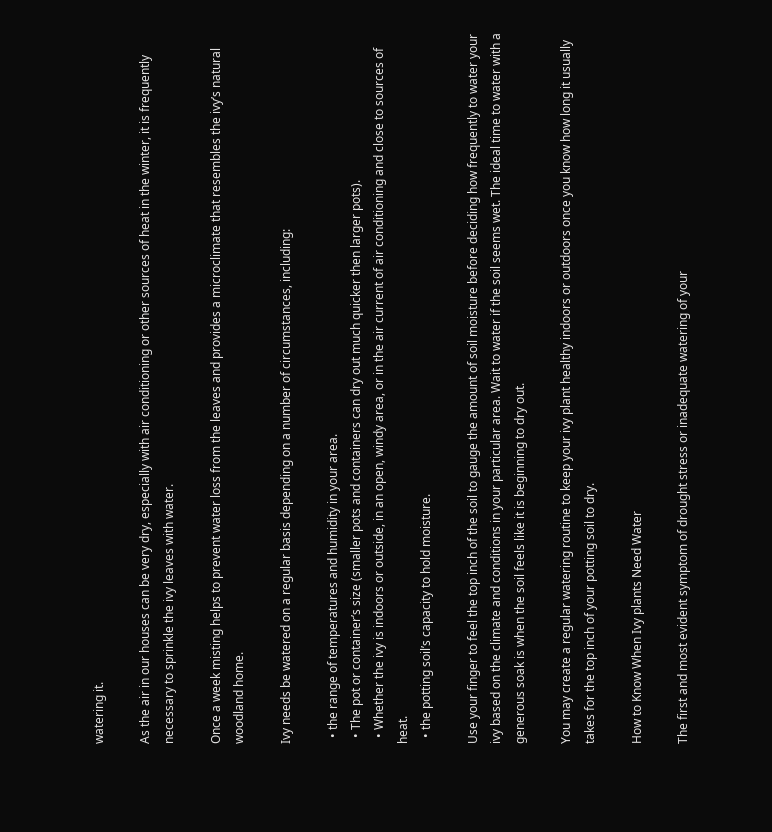watering it.

As the air in our houses can be very dry, especially with air conditioning or other sources of heat in the winter, it is frequently necessary to sprinkle the ivy leaves with water.

Once a week misting helps to prevent water loss from the leaves and provides a microclimate that resembles the ivy’s natural woodland home.

Ivy needs be watered on a regular basis depending on a number of circumstances, including:

  • the range of temperatures and humidity in your area.
  • The pot or container’s size (smaller pots and containers can dry out much quicker then larger pots).
  • Whether the ivy is indoors or outside, in an open, windy area, or in the air current of air conditioning and close to sources of heat.
  • the potting soil’s capacity to hold moisture.

Use your finger to feel the top inch of the soil to gauge the amount of soil moisture before deciding how frequently to water your ivy based on the climate and conditions in your particular area. Wait to water if the soil seems wet. The ideal time to water with a generous soak is when the soil feels like it is beginning to dry out.

You may create a regular watering routine to keep your ivy plant healthy indoors or outdoors once you know how long it usually takes for the top inch of your potting soil to dry.

How to Know When Ivy plants Need Water

The first and most evident symptom of drought stress or inadequate watering of your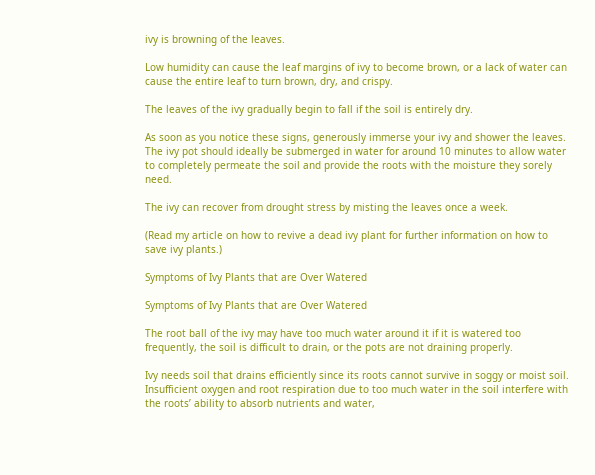ivy is browning of the leaves.

Low humidity can cause the leaf margins of ivy to become brown, or a lack of water can cause the entire leaf to turn brown, dry, and crispy.

The leaves of the ivy gradually begin to fall if the soil is entirely dry.

As soon as you notice these signs, generously immerse your ivy and shower the leaves. The ivy pot should ideally be submerged in water for around 10 minutes to allow water to completely permeate the soil and provide the roots with the moisture they sorely need.

The ivy can recover from drought stress by misting the leaves once a week.

(Read my article on how to revive a dead ivy plant for further information on how to save ivy plants.)

Symptoms of Ivy Plants that are Over Watered

Symptoms of Ivy Plants that are Over Watered

The root ball of the ivy may have too much water around it if it is watered too frequently, the soil is difficult to drain, or the pots are not draining properly.

Ivy needs soil that drains efficiently since its roots cannot survive in soggy or moist soil. Insufficient oxygen and root respiration due to too much water in the soil interfere with the roots’ ability to absorb nutrients and water,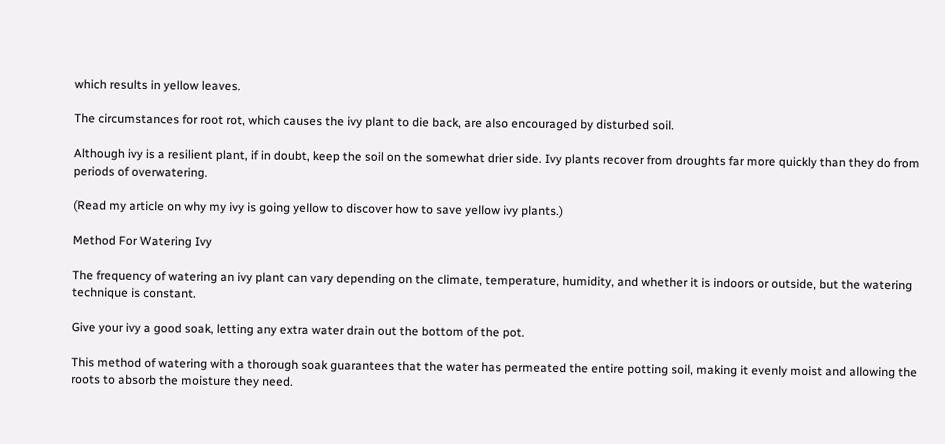which results in yellow leaves.

The circumstances for root rot, which causes the ivy plant to die back, are also encouraged by disturbed soil.

Although ivy is a resilient plant, if in doubt, keep the soil on the somewhat drier side. Ivy plants recover from droughts far more quickly than they do from periods of overwatering.

(Read my article on why my ivy is going yellow to discover how to save yellow ivy plants.)

Method For Watering Ivy

The frequency of watering an ivy plant can vary depending on the climate, temperature, humidity, and whether it is indoors or outside, but the watering technique is constant.

Give your ivy a good soak, letting any extra water drain out the bottom of the pot.

This method of watering with a thorough soak guarantees that the water has permeated the entire potting soil, making it evenly moist and allowing the roots to absorb the moisture they need.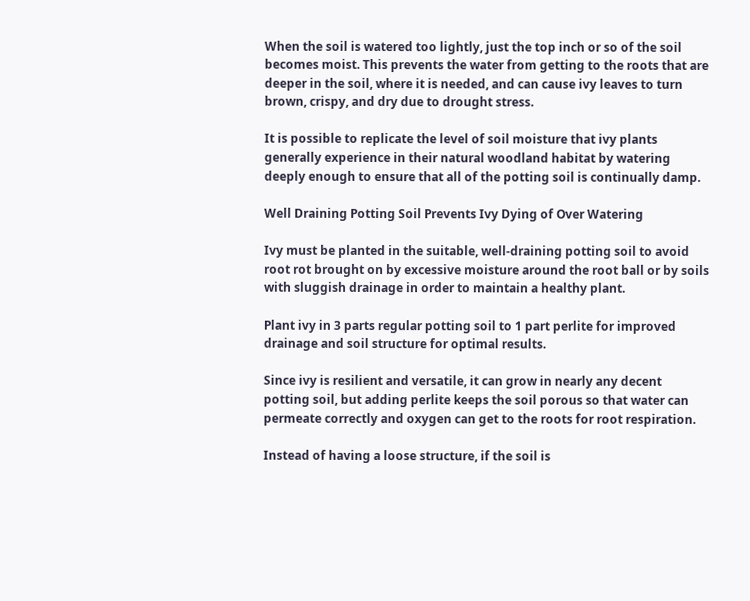When the soil is watered too lightly, just the top inch or so of the soil becomes moist. This prevents the water from getting to the roots that are deeper in the soil, where it is needed, and can cause ivy leaves to turn brown, crispy, and dry due to drought stress.

It is possible to replicate the level of soil moisture that ivy plants generally experience in their natural woodland habitat by watering deeply enough to ensure that all of the potting soil is continually damp.

Well Draining Potting Soil Prevents Ivy Dying of Over Watering

Ivy must be planted in the suitable, well-draining potting soil to avoid root rot brought on by excessive moisture around the root ball or by soils with sluggish drainage in order to maintain a healthy plant.

Plant ivy in 3 parts regular potting soil to 1 part perlite for improved drainage and soil structure for optimal results.

Since ivy is resilient and versatile, it can grow in nearly any decent potting soil, but adding perlite keeps the soil porous so that water can permeate correctly and oxygen can get to the roots for root respiration.

Instead of having a loose structure, if the soil is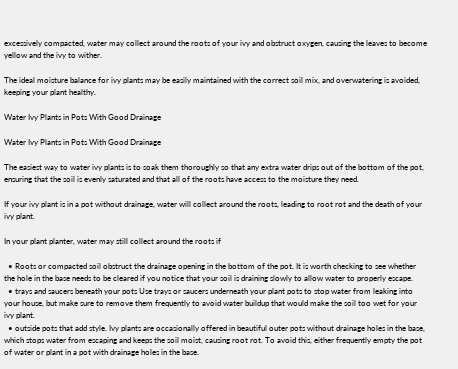excessively compacted, water may collect around the roots of your ivy and obstruct oxygen, causing the leaves to become yellow and the ivy to wither.

The ideal moisture balance for ivy plants may be easily maintained with the correct soil mix, and overwatering is avoided, keeping your plant healthy.

Water Ivy Plants in Pots With Good Drainage

Water Ivy Plants in Pots With Good Drainage

The easiest way to water ivy plants is to soak them thoroughly so that any extra water drips out of the bottom of the pot, ensuring that the soil is evenly saturated and that all of the roots have access to the moisture they need.

If your ivy plant is in a pot without drainage, water will collect around the roots, leading to root rot and the death of your ivy plant.

In your plant planter, water may still collect around the roots if

  • Roots or compacted soil obstruct the drainage opening in the bottom of the pot. It is worth checking to see whether the hole in the base needs to be cleared if you notice that your soil is draining slowly to allow water to properly escape.
  • trays and saucers beneath your pots Use trays or saucers underneath your plant pots to stop water from leaking into your house, but make sure to remove them frequently to avoid water buildup that would make the soil too wet for your ivy plant.
  • outside pots that add style. Ivy plants are occasionally offered in beautiful outer pots without drainage holes in the base, which stops water from escaping and keeps the soil moist, causing root rot. To avoid this, either frequently empty the pot of water or plant in a pot with drainage holes in the base.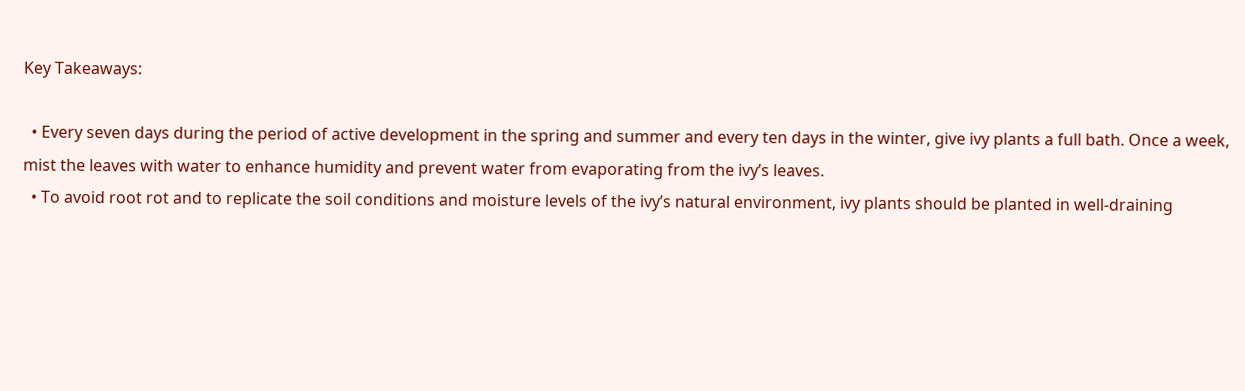Key Takeaways:

  • Every seven days during the period of active development in the spring and summer and every ten days in the winter, give ivy plants a full bath. Once a week, mist the leaves with water to enhance humidity and prevent water from evaporating from the ivy’s leaves.
  • To avoid root rot and to replicate the soil conditions and moisture levels of the ivy’s natural environment, ivy plants should be planted in well-draining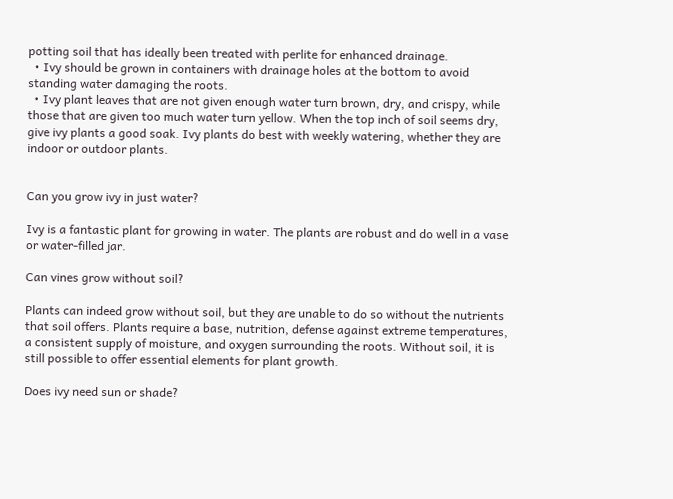potting soil that has ideally been treated with perlite for enhanced drainage.
  • Ivy should be grown in containers with drainage holes at the bottom to avoid standing water damaging the roots.
  • Ivy plant leaves that are not given enough water turn brown, dry, and crispy, while those that are given too much water turn yellow. When the top inch of soil seems dry, give ivy plants a good soak. Ivy plants do best with weekly watering, whether they are indoor or outdoor plants.


Can you grow ivy in just water?

Ivy is a fantastic plant for growing in water. The plants are robust and do well in a vase or water-filled jar.

Can vines grow without soil?

Plants can indeed grow without soil, but they are unable to do so without the nutrients that soil offers. Plants require a base, nutrition, defense against extreme temperatures, a consistent supply of moisture, and oxygen surrounding the roots. Without soil, it is still possible to offer essential elements for plant growth.

Does ivy need sun or shade?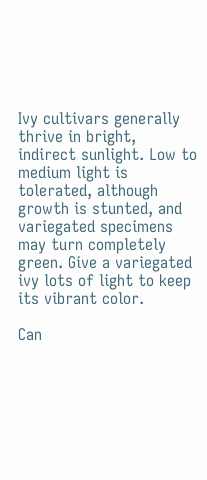Ivy cultivars generally thrive in bright, indirect sunlight. Low to medium light is tolerated, although growth is stunted, and variegated specimens may turn completely green. Give a variegated ivy lots of light to keep its vibrant color.

Can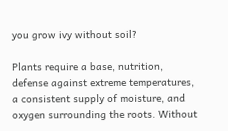you grow ivy without soil?

Plants require a base, nutrition, defense against extreme temperatures, a consistent supply of moisture, and oxygen surrounding the roots. Without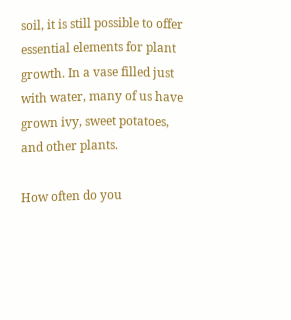soil, it is still possible to offer essential elements for plant growth. In a vase filled just with water, many of us have grown ivy, sweet potatoes, and other plants.

How often do you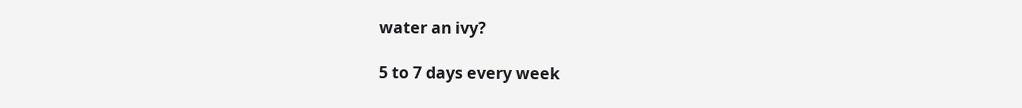water an ivy?

5 to 7 days every week